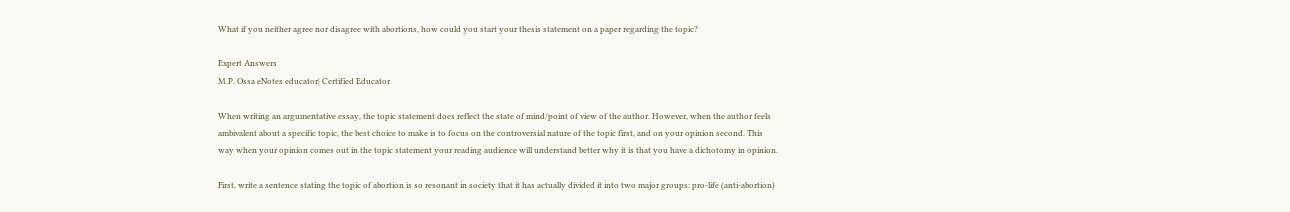What if you neither agree nor disagree with abortions, how could you start your thesis statement on a paper regarding the topic?

Expert Answers
M.P. Ossa eNotes educator| Certified Educator

When writing an argumentative essay, the topic statement does reflect the state of mind/point of view of the author. However, when the author feels ambivalent about a specific topic, the best choice to make is to focus on the controversial nature of the topic first, and on your opinion second. This way when your opinion comes out in the topic statement your reading audience will understand better why it is that you have a dichotomy in opinion.

First, write a sentence stating the topic of abortion is so resonant in society that it has actually divided it into two major groups: pro-life (anti-abortion)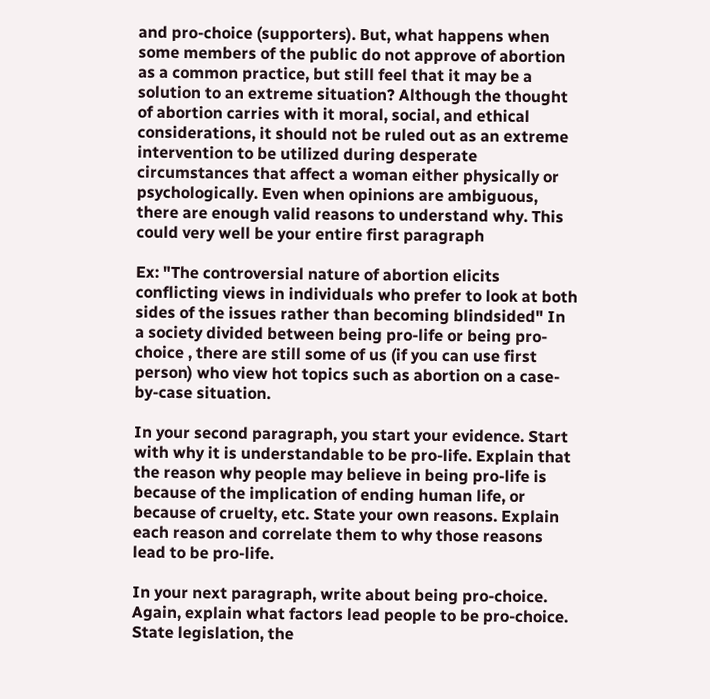and pro-choice (supporters). But, what happens when some members of the public do not approve of abortion as a common practice, but still feel that it may be a solution to an extreme situation? Although the thought of abortion carries with it moral, social, and ethical considerations, it should not be ruled out as an extreme intervention to be utilized during desperate circumstances that affect a woman either physically or psychologically. Even when opinions are ambiguous, there are enough valid reasons to understand why. This could very well be your entire first paragraph

Ex: "The controversial nature of abortion elicits conflicting views in individuals who prefer to look at both sides of the issues rather than becoming blindsided" In a society divided between being pro-life or being pro-choice , there are still some of us (if you can use first person) who view hot topics such as abortion on a case-by-case situation.

In your second paragraph, you start your evidence. Start with why it is understandable to be pro-life. Explain that the reason why people may believe in being pro-life is because of the implication of ending human life, or because of cruelty, etc. State your own reasons. Explain each reason and correlate them to why those reasons lead to be pro-life.

In your next paragraph, write about being pro-choice. Again, explain what factors lead people to be pro-choice. State legislation, the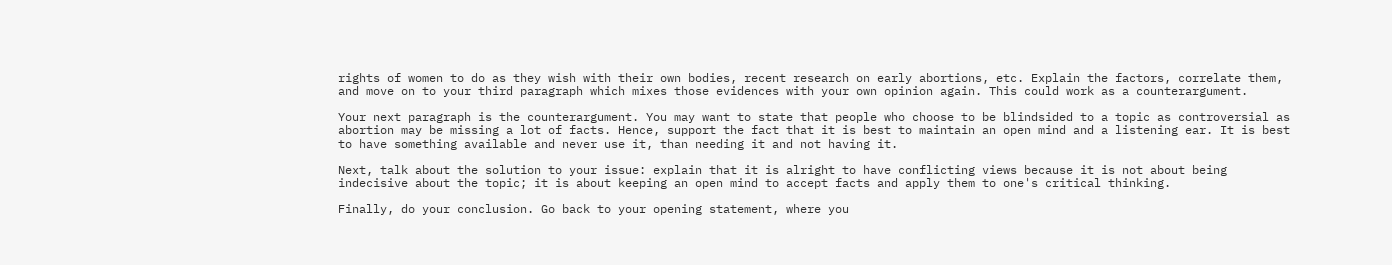rights of women to do as they wish with their own bodies, recent research on early abortions, etc. Explain the factors, correlate them, and move on to your third paragraph which mixes those evidences with your own opinion again. This could work as a counterargument.

Your next paragraph is the counterargument. You may want to state that people who choose to be blindsided to a topic as controversial as abortion may be missing a lot of facts. Hence, support the fact that it is best to maintain an open mind and a listening ear. It is best to have something available and never use it, than needing it and not having it.

Next, talk about the solution to your issue: explain that it is alright to have conflicting views because it is not about being indecisive about the topic; it is about keeping an open mind to accept facts and apply them to one's critical thinking.

Finally, do your conclusion. Go back to your opening statement, where you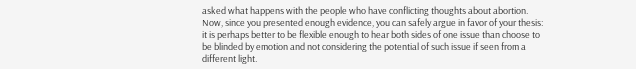asked what happens with the people who have conflicting thoughts about abortion. Now, since you presented enough evidence, you can safely argue in favor of your thesis: it is perhaps better to be flexible enough to hear both sides of one issue than choose to be blinded by emotion and not considering the potential of such issue if seen from a different light.